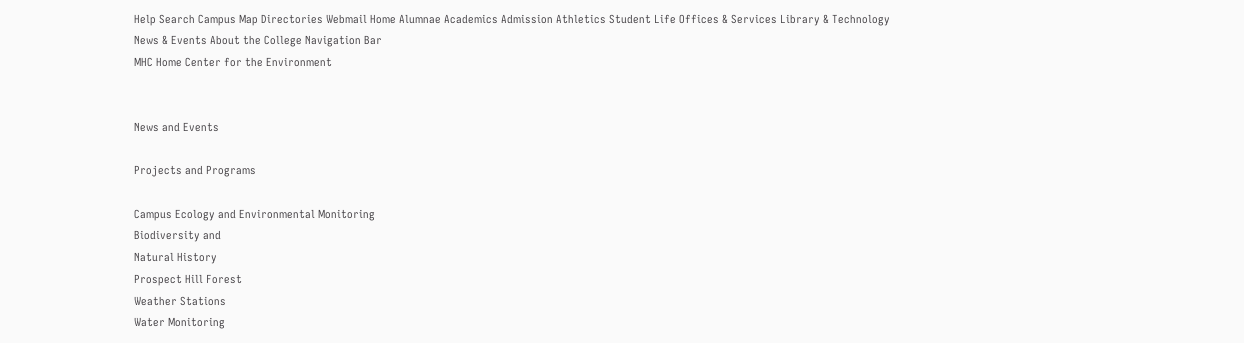Help Search Campus Map Directories Webmail Home Alumnae Academics Admission Athletics Student Life Offices & Services Library & Technology News & Events About the College Navigation Bar
MHC Home Center for the Environment


News and Events

Projects and Programs

Campus Ecology and Environmental Monitoring
Biodiversity and
Natural History
Prospect Hill Forest
Weather Stations
Water Monitoring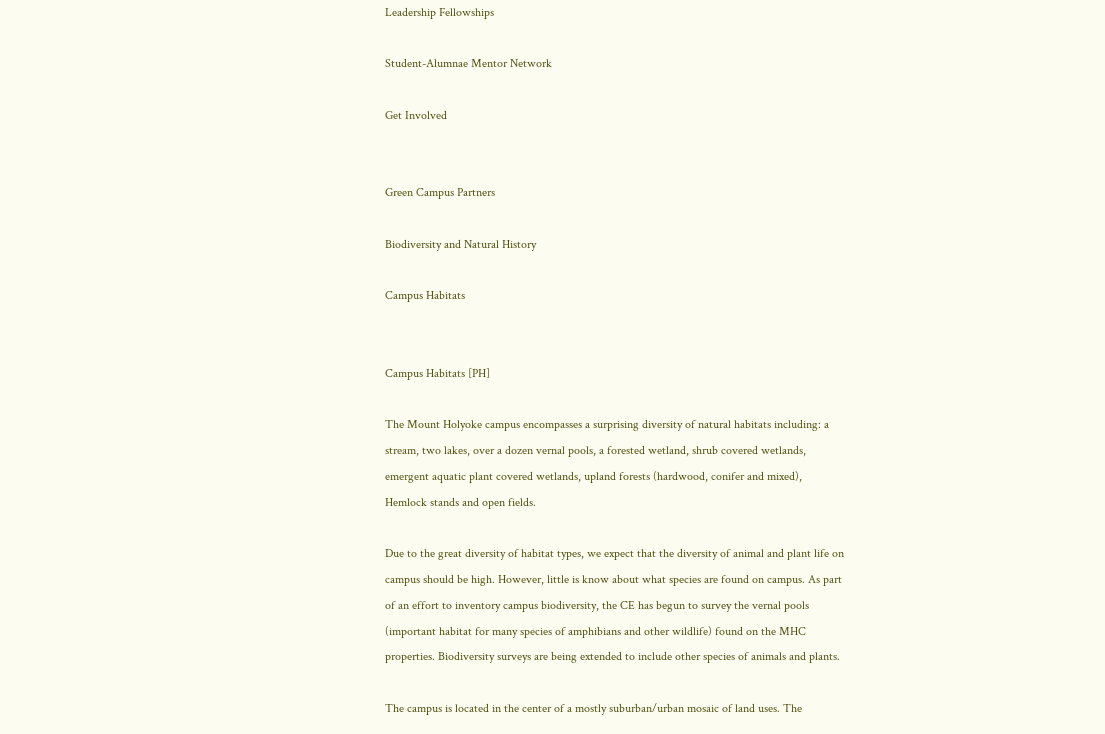Leadership Fellowships

Student-Alumnae Mentor Network

Get Involved


Green Campus Partners

Biodiversity and Natural History

Campus Habitats


Campus Habitats [PH]

The Mount Holyoke campus encompasses a surprising diversity of natural habitats including: a stream, two lakes, over a dozen vernal pools, a forested wetland, shrub covered wetlands, emergent aquatic plant covered wetlands, upland forests (hardwood, conifer and mixed), Hemlock stands and open fields.

Due to the great diversity of habitat types, we expect that the diversity of animal and plant life on campus should be high. However, little is know about what species are found on campus. As part of an effort to inventory campus biodiversity, the CE has begun to survey the vernal pools (important habitat for many species of amphibians and other wildlife) found on the MHC properties. Biodiversity surveys are being extended to include other species of animals and plants.

The campus is located in the center of a mostly suburban/urban mosaic of land uses. The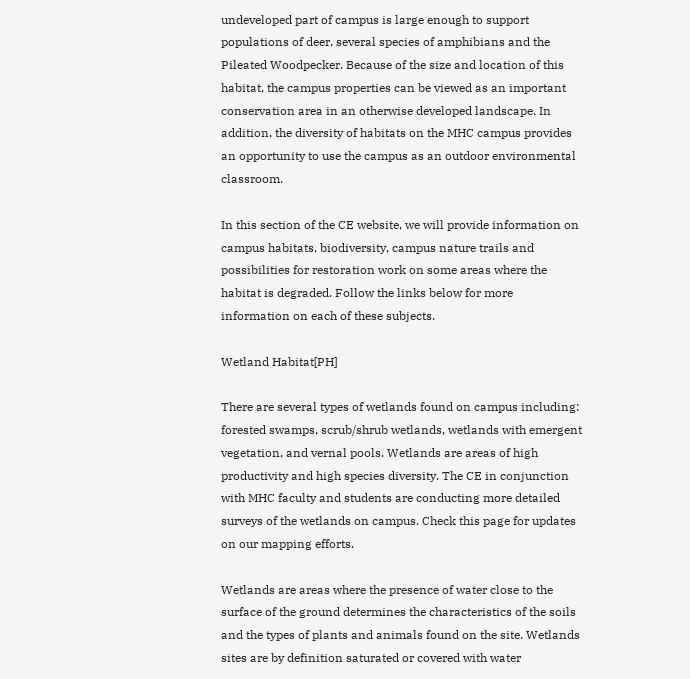undeveloped part of campus is large enough to support populations of deer, several species of amphibians and the Pileated Woodpecker. Because of the size and location of this habitat, the campus properties can be viewed as an important conservation area in an otherwise developed landscape. In addition, the diversity of habitats on the MHC campus provides an opportunity to use the campus as an outdoor environmental classroom.

In this section of the CE website, we will provide information on campus habitats, biodiversity, campus nature trails and possibilities for restoration work on some areas where the habitat is degraded. Follow the links below for more information on each of these subjects.

Wetland Habitat[PH]

There are several types of wetlands found on campus including: forested swamps, scrub/shrub wetlands, wetlands with emergent vegetation, and vernal pools. Wetlands are areas of high productivity and high species diversity. The CE in conjunction with MHC faculty and students are conducting more detailed surveys of the wetlands on campus. Check this page for updates on our mapping efforts.

Wetlands are areas where the presence of water close to the surface of the ground determines the characteristics of the soils and the types of plants and animals found on the site. Wetlands sites are by definition saturated or covered with water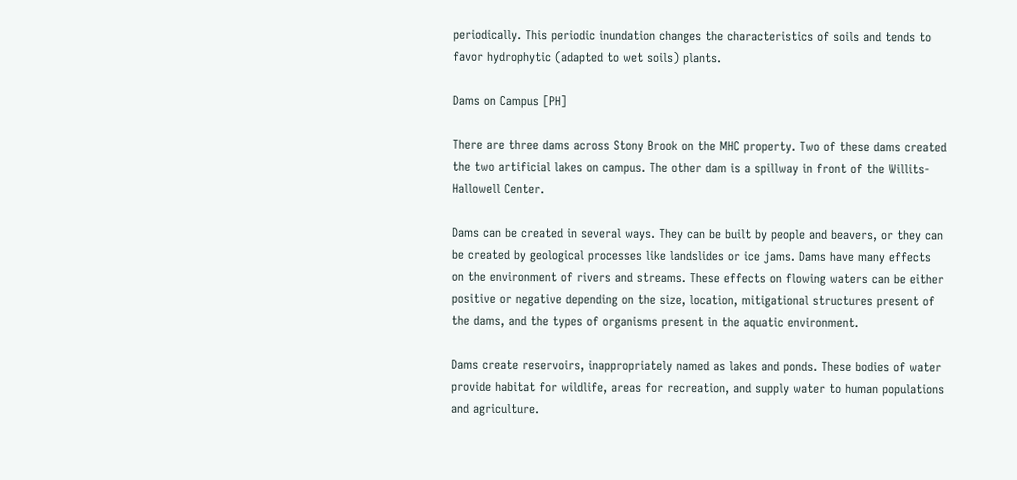periodically. This periodic inundation changes the characteristics of soils and tends to favor hydrophytic (adapted to wet soils) plants.

Dams on Campus [PH]

There are three dams across Stony Brook on the MHC property. Two of these dams created the two artificial lakes on campus. The other dam is a spillway in front of the Willits-Hallowell Center.

Dams can be created in several ways. They can be built by people and beavers, or they can be created by geological processes like landslides or ice jams. Dams have many effects on the environment of rivers and streams. These effects on flowing waters can be either positive or negative depending on the size, location, mitigational structures present of the dams, and the types of organisms present in the aquatic environment.

Dams create reservoirs, inappropriately named as lakes and ponds. These bodies of water provide habitat for wildlife, areas for recreation, and supply water to human populations and agriculture.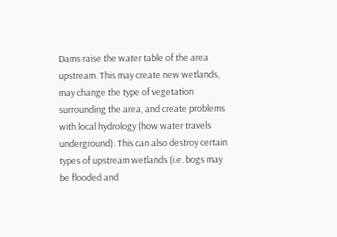Dams raise the water table of the area upstream. This may create new wetlands, may change the type of vegetation surrounding the area, and create problems with local hydrology (how water travels underground). This can also destroy certain types of upstream wetlands (i.e. bogs may be flooded and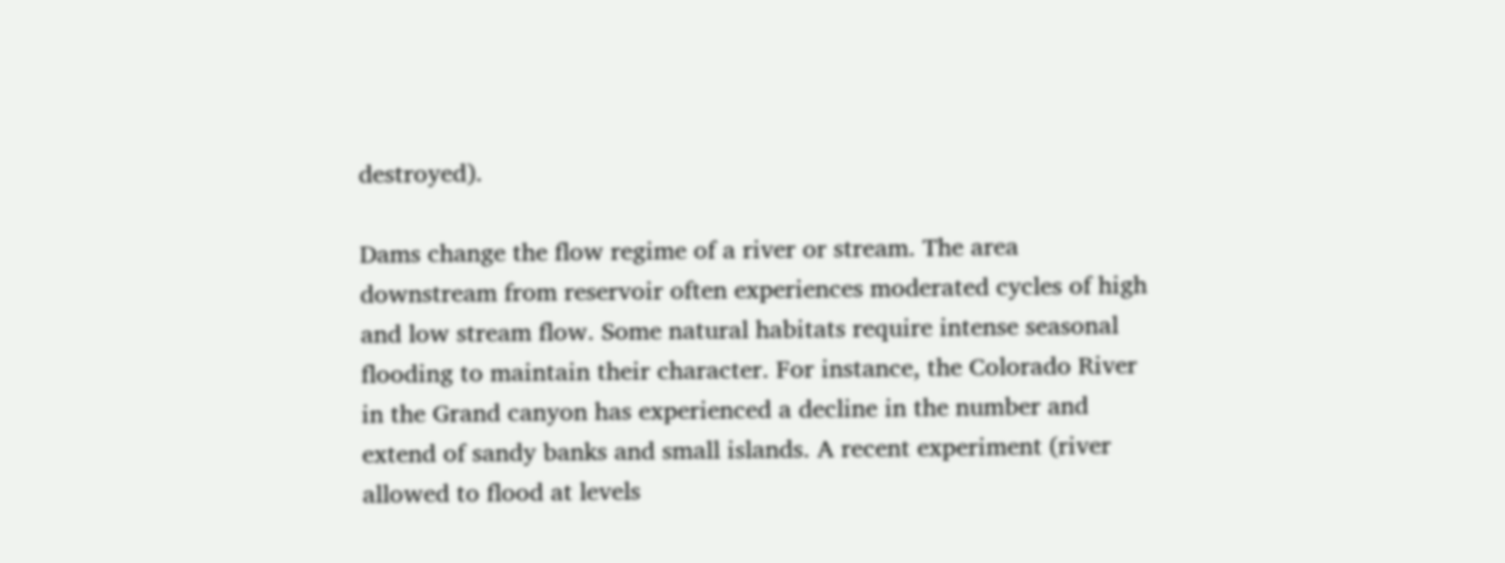destroyed).

Dams change the flow regime of a river or stream. The area downstream from reservoir often experiences moderated cycles of high and low stream flow. Some natural habitats require intense seasonal flooding to maintain their character. For instance, the Colorado River in the Grand canyon has experienced a decline in the number and extend of sandy banks and small islands. A recent experiment (river allowed to flood at levels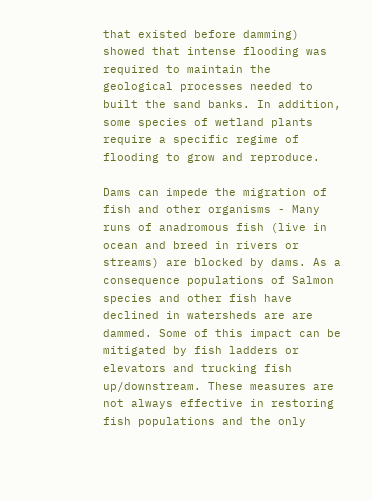that existed before damming) showed that intense flooding was required to maintain the geological processes needed to built the sand banks. In addition, some species of wetland plants require a specific regime of flooding to grow and reproduce.

Dams can impede the migration of fish and other organisms - Many runs of anadromous fish (live in ocean and breed in rivers or streams) are blocked by dams. As a consequence populations of Salmon species and other fish have declined in watersheds are are dammed. Some of this impact can be mitigated by fish ladders or elevators and trucking fish up/downstream. These measures are not always effective in restoring fish populations and the only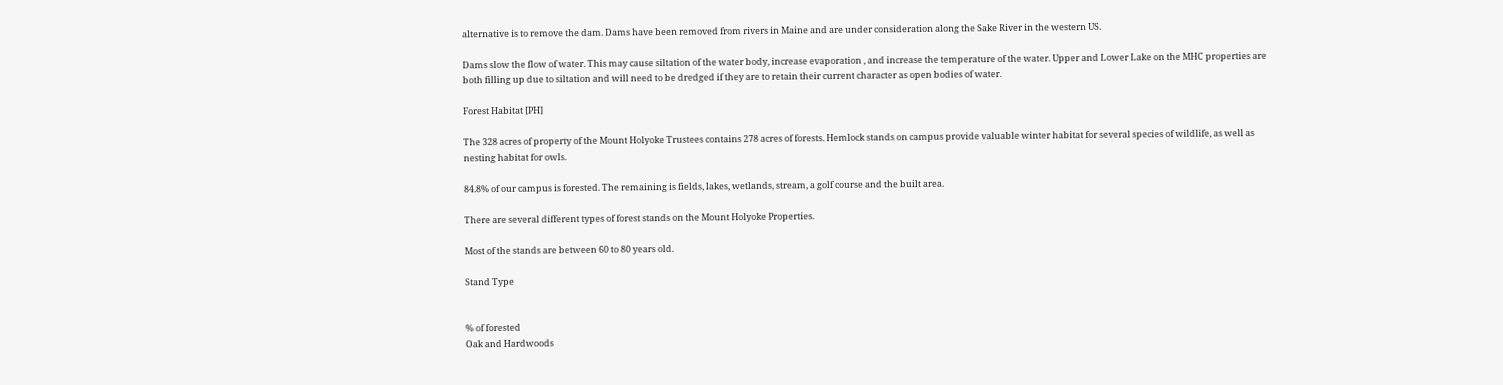alternative is to remove the dam. Dams have been removed from rivers in Maine and are under consideration along the Sake River in the western US.

Dams slow the flow of water. This may cause siltation of the water body, increase evaporation , and increase the temperature of the water. Upper and Lower Lake on the MHC properties are both filling up due to siltation and will need to be dredged if they are to retain their current character as open bodies of water.

Forest Habitat [PH]

The 328 acres of property of the Mount Holyoke Trustees contains 278 acres of forests. Hemlock stands on campus provide valuable winter habitat for several species of wildlife, as well as nesting habitat for owls.

84.8% of our campus is forested. The remaining is fields, lakes, wetlands, stream, a golf course and the built area.

There are several different types of forest stands on the Mount Holyoke Properties.

Most of the stands are between 60 to 80 years old.

Stand Type


% of forested
Oak and Hardwoods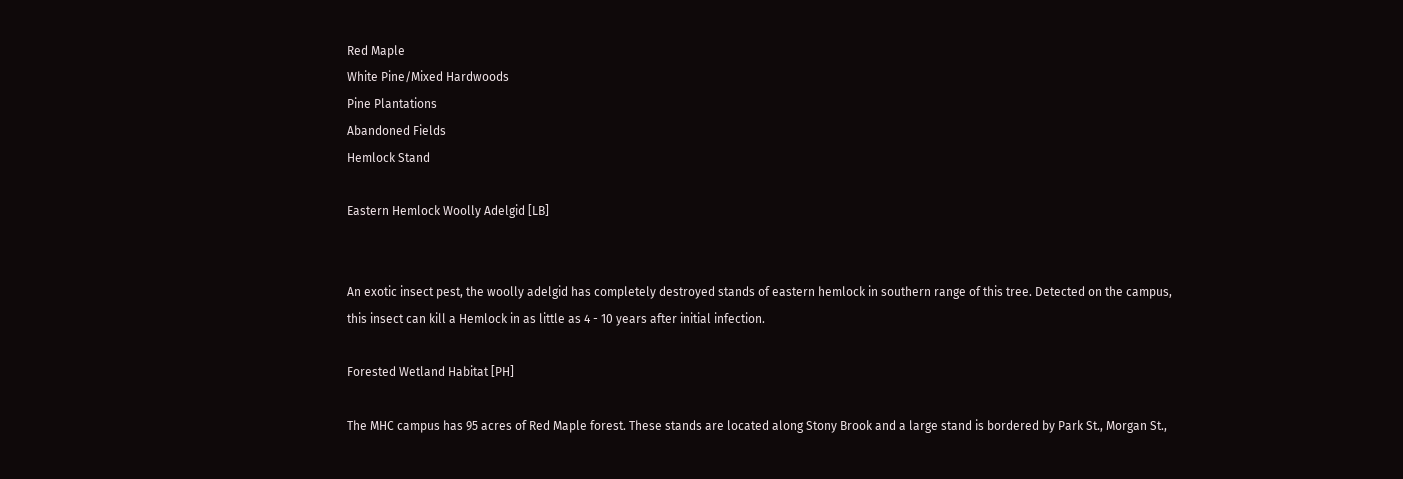Red Maple
White Pine/Mixed Hardwoods
Pine Plantations
Abandoned Fields
Hemlock Stand

Eastern Hemlock Woolly Adelgid [LB]


An exotic insect pest, the woolly adelgid has completely destroyed stands of eastern hemlock in southern range of this tree. Detected on the campus, this insect can kill a Hemlock in as little as 4 - 10 years after initial infection.

Forested Wetland Habitat [PH]

The MHC campus has 95 acres of Red Maple forest. These stands are located along Stony Brook and a large stand is bordered by Park St., Morgan St.,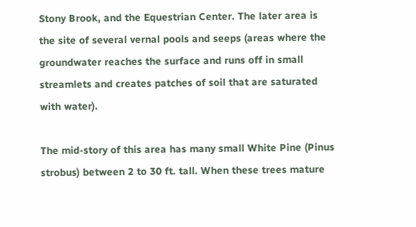Stony Brook, and the Equestrian Center. The later area is the site of several vernal pools and seeps (areas where the groundwater reaches the surface and runs off in small streamlets and creates patches of soil that are saturated with water).

The mid-story of this area has many small White Pine (Pinus strobus) between 2 to 30 ft. tall. When these trees mature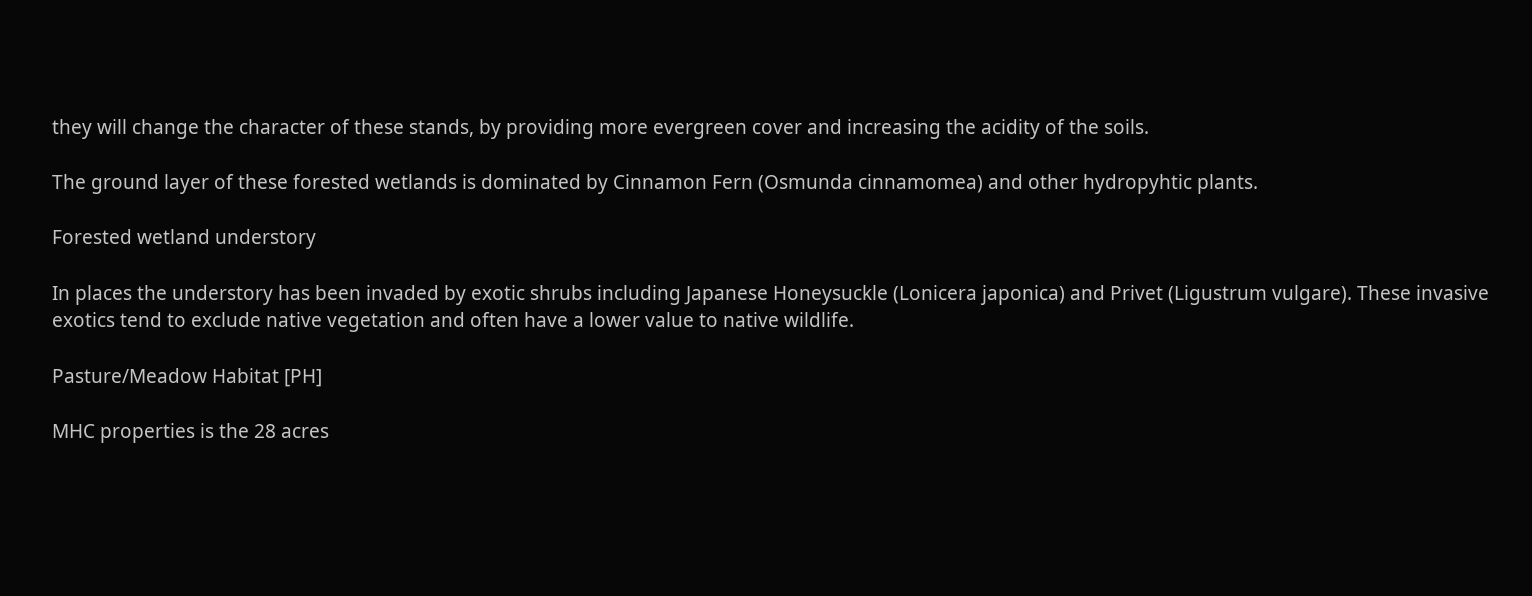they will change the character of these stands, by providing more evergreen cover and increasing the acidity of the soils.

The ground layer of these forested wetlands is dominated by Cinnamon Fern (Osmunda cinnamomea) and other hydropyhtic plants.

Forested wetland understory

In places the understory has been invaded by exotic shrubs including Japanese Honeysuckle (Lonicera japonica) and Privet (Ligustrum vulgare). These invasive exotics tend to exclude native vegetation and often have a lower value to native wildlife.

Pasture/Meadow Habitat [PH]

MHC properties is the 28 acres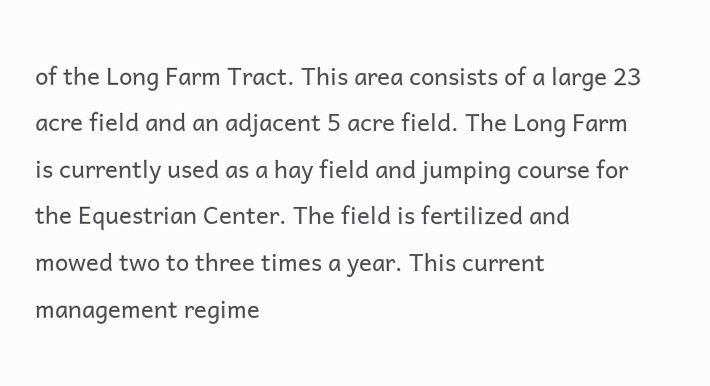of the Long Farm Tract. This area consists of a large 23 acre field and an adjacent 5 acre field. The Long Farm is currently used as a hay field and jumping course for the Equestrian Center. The field is fertilized and mowed two to three times a year. This current management regime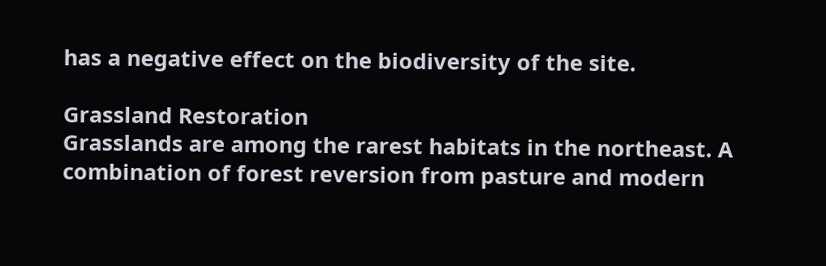has a negative effect on the biodiversity of the site.

Grassland Restoration
Grasslands are among the rarest habitats in the northeast. A combination of forest reversion from pasture and modern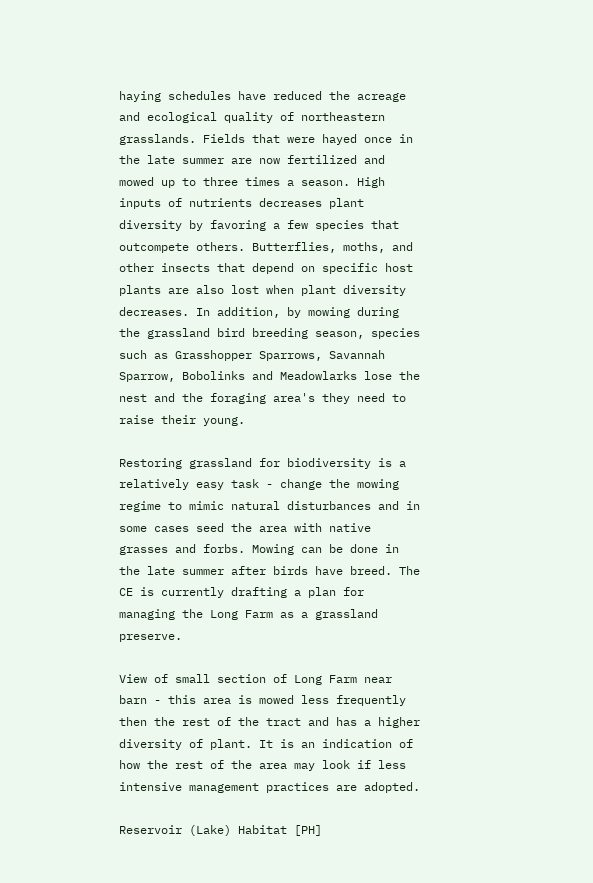haying schedules have reduced the acreage and ecological quality of northeastern grasslands. Fields that were hayed once in the late summer are now fertilized and mowed up to three times a season. High inputs of nutrients decreases plant diversity by favoring a few species that outcompete others. Butterflies, moths, and other insects that depend on specific host plants are also lost when plant diversity decreases. In addition, by mowing during the grassland bird breeding season, species such as Grasshopper Sparrows, Savannah Sparrow, Bobolinks and Meadowlarks lose the nest and the foraging area's they need to raise their young.

Restoring grassland for biodiversity is a relatively easy task - change the mowing regime to mimic natural disturbances and in some cases seed the area with native grasses and forbs. Mowing can be done in the late summer after birds have breed. The CE is currently drafting a plan for managing the Long Farm as a grassland preserve.

View of small section of Long Farm near barn - this area is mowed less frequently then the rest of the tract and has a higher diversity of plant. It is an indication of how the rest of the area may look if less intensive management practices are adopted.

Reservoir (Lake) Habitat [PH]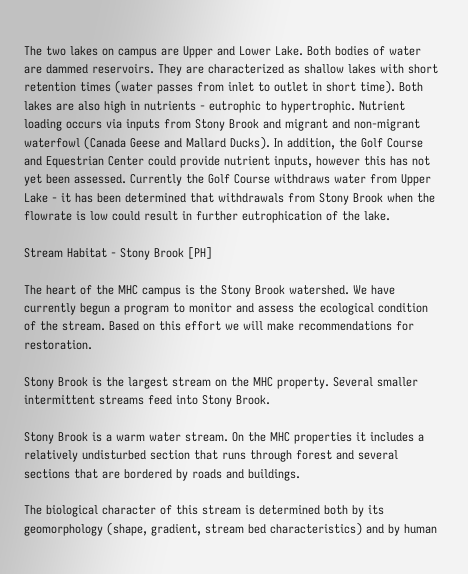The two lakes on campus are Upper and Lower Lake. Both bodies of water are dammed reservoirs. They are characterized as shallow lakes with short retention times (water passes from inlet to outlet in short time). Both lakes are also high in nutrients - eutrophic to hypertrophic. Nutrient loading occurs via inputs from Stony Brook and migrant and non-migrant waterfowl (Canada Geese and Mallard Ducks). In addition, the Golf Course and Equestrian Center could provide nutrient inputs, however this has not yet been assessed. Currently the Golf Course withdraws water from Upper Lake - it has been determined that withdrawals from Stony Brook when the flowrate is low could result in further eutrophication of the lake.

Stream Habitat - Stony Brook [PH]

The heart of the MHC campus is the Stony Brook watershed. We have currently begun a program to monitor and assess the ecological condition of the stream. Based on this effort we will make recommendations for restoration.

Stony Brook is the largest stream on the MHC property. Several smaller intermittent streams feed into Stony Brook.

Stony Brook is a warm water stream. On the MHC properties it includes a relatively undisturbed section that runs through forest and several sections that are bordered by roads and buildings.

The biological character of this stream is determined both by its geomorphology (shape, gradient, stream bed characteristics) and by human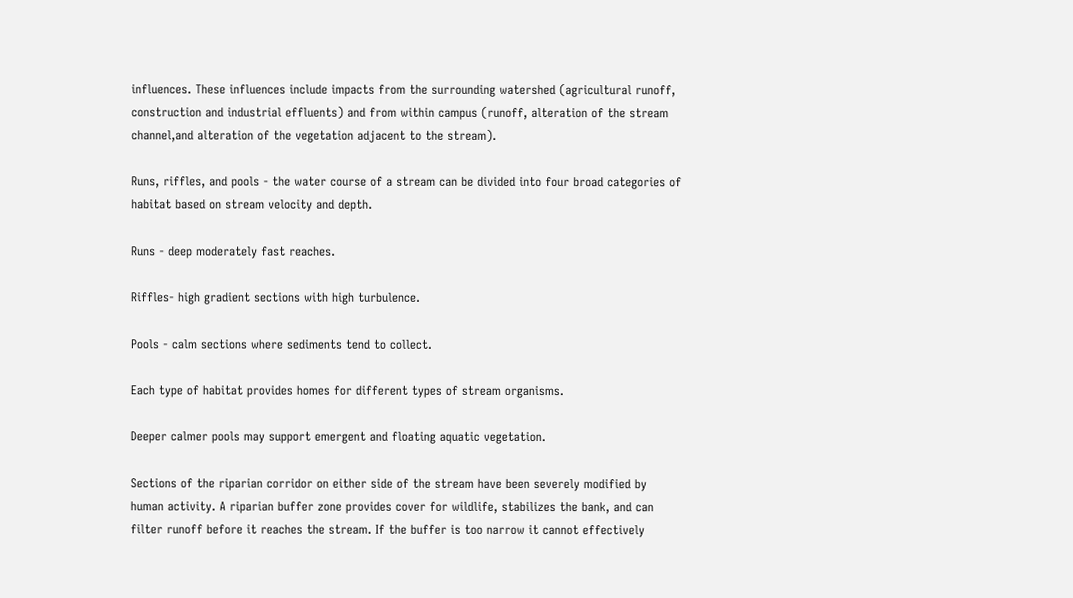influences. These influences include impacts from the surrounding watershed (agricultural runoff, construction and industrial effluents) and from within campus (runoff, alteration of the stream channel,and alteration of the vegetation adjacent to the stream).

Runs, riffles, and pools - the water course of a stream can be divided into four broad categories of habitat based on stream velocity and depth.

Runs - deep moderately fast reaches.

Riffles- high gradient sections with high turbulence.

Pools - calm sections where sediments tend to collect.

Each type of habitat provides homes for different types of stream organisms.

Deeper calmer pools may support emergent and floating aquatic vegetation.

Sections of the riparian corridor on either side of the stream have been severely modified by human activity. A riparian buffer zone provides cover for wildlife, stabilizes the bank, and can filter runoff before it reaches the stream. If the buffer is too narrow it cannot effectively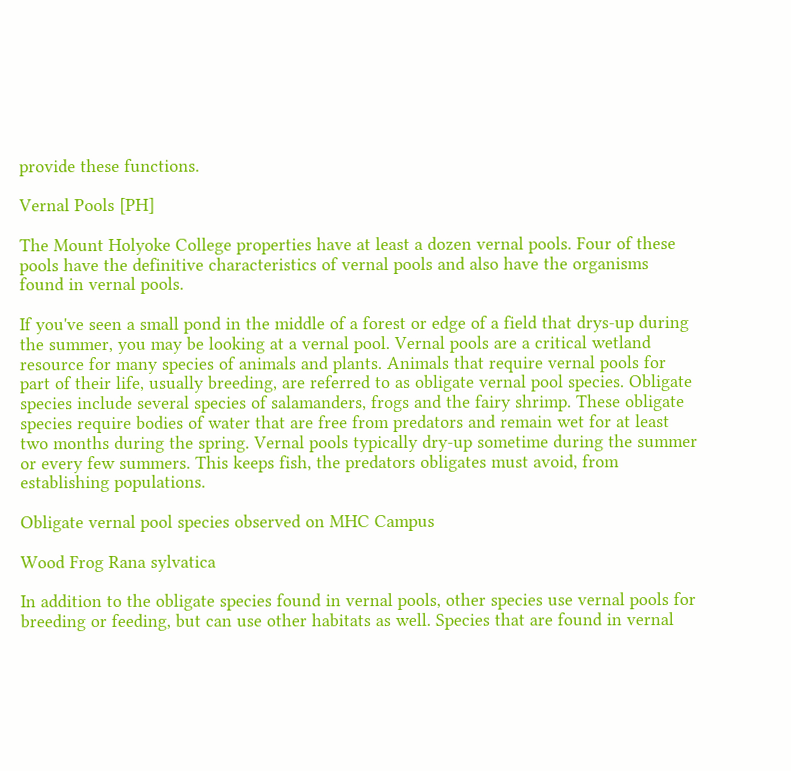provide these functions.

Vernal Pools [PH]

The Mount Holyoke College properties have at least a dozen vernal pools. Four of these pools have the definitive characteristics of vernal pools and also have the organisms found in vernal pools.

If you've seen a small pond in the middle of a forest or edge of a field that drys-up during the summer, you may be looking at a vernal pool. Vernal pools are a critical wetland resource for many species of animals and plants. Animals that require vernal pools for part of their life, usually breeding, are referred to as obligate vernal pool species. Obligate species include several species of salamanders, frogs and the fairy shrimp. These obligate species require bodies of water that are free from predators and remain wet for at least two months during the spring. Vernal pools typically dry-up sometime during the summer or every few summers. This keeps fish, the predators obligates must avoid, from establishing populations.

Obligate vernal pool species observed on MHC Campus

Wood Frog Rana sylvatica

In addition to the obligate species found in vernal pools, other species use vernal pools for breeding or feeding, but can use other habitats as well. Species that are found in vernal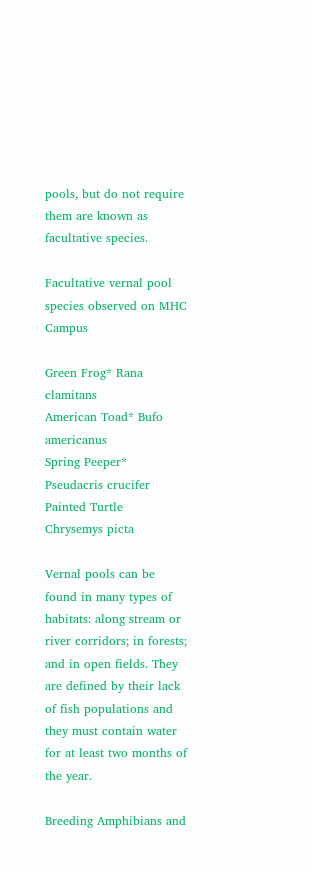pools, but do not require them are known as facultative species.

Facultative vernal pool species observed on MHC Campus

Green Frog* Rana clamitans
American Toad* Bufo americanus
Spring Peeper* Pseudacris crucifer
Painted Turtle  Chrysemys picta

Vernal pools can be found in many types of habitats: along stream or river corridors; in forests; and in open fields. They are defined by their lack of fish populations and they must contain water for at least two months of the year.

Breeding Amphibians and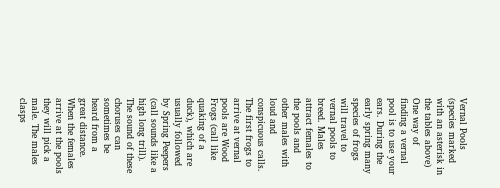Vernal Pools (species marked with an asterisk in the tables above)
One way of finding a vernal pool is to use your ears. During the early spring many species of frogs will travel to vernal pools to breed. Males attract females to the pools and other males with loud and conspicuous calls. The first frogs to arrive at vernal pools are Wood Frogs (call like quaking of a duck), which are usually followed by Spring Peepers (call sounds like a high long trill). The sound of these choruses can sometimes be heard from a great distance. When the females arrive at the pools they will pick a male. The males clasps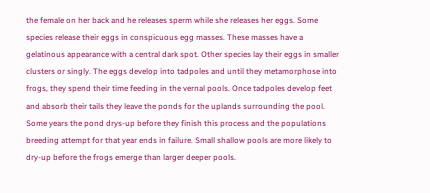the female on her back and he releases sperm while she releases her eggs. Some species release their eggs in conspicuous egg masses. These masses have a gelatinous appearance with a central dark spot. Other species lay their eggs in smaller clusters or singly. The eggs develop into tadpoles and until they metamorphose into frogs, they spend their time feeding in the vernal pools. Once tadpoles develop feet and absorb their tails they leave the ponds for the uplands surrounding the pool. Some years the pond drys-up before they finish this process and the populations breeding attempt for that year ends in failure. Small shallow pools are more likely to dry-up before the frogs emerge than larger deeper pools.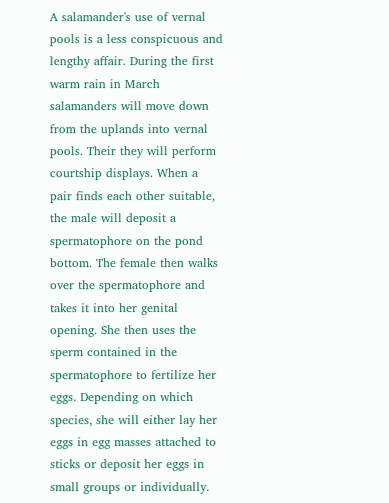A salamander's use of vernal pools is a less conspicuous and lengthy affair. During the first warm rain in March salamanders will move down from the uplands into vernal pools. Their they will perform courtship displays. When a pair finds each other suitable, the male will deposit a spermatophore on the pond bottom. The female then walks over the spermatophore and takes it into her genital opening. She then uses the sperm contained in the spermatophore to fertilize her eggs. Depending on which species, she will either lay her eggs in egg masses attached to sticks or deposit her eggs in small groups or individually.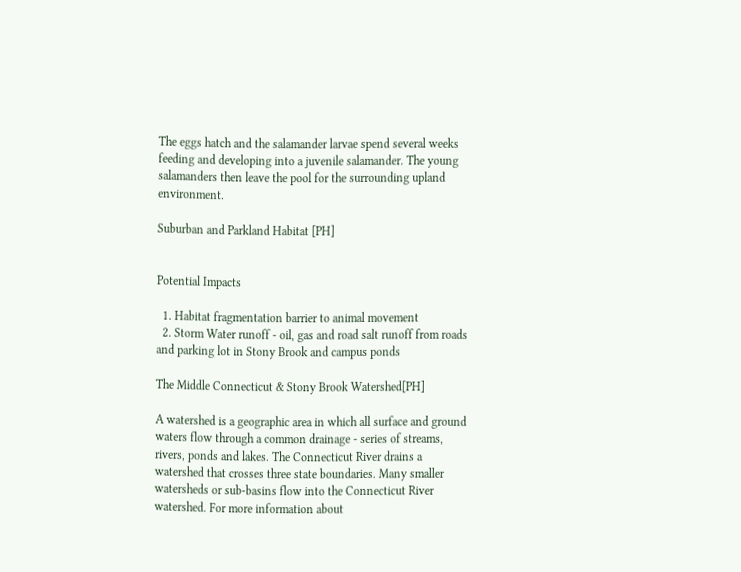The eggs hatch and the salamander larvae spend several weeks feeding and developing into a juvenile salamander. The young salamanders then leave the pool for the surrounding upland environment.

Suburban and Parkland Habitat [PH]


Potential Impacts

  1. Habitat fragmentation barrier to animal movement
  2. Storm Water runoff - oil, gas and road salt runoff from roads and parking lot in Stony Brook and campus ponds

The Middle Connecticut & Stony Brook Watershed[PH]

A watershed is a geographic area in which all surface and ground waters flow through a common drainage - series of streams, rivers, ponds and lakes. The Connecticut River drains a watershed that crosses three state boundaries. Many smaller watersheds or sub-basins flow into the Connecticut River watershed. For more information about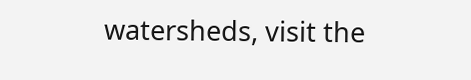watersheds, visit the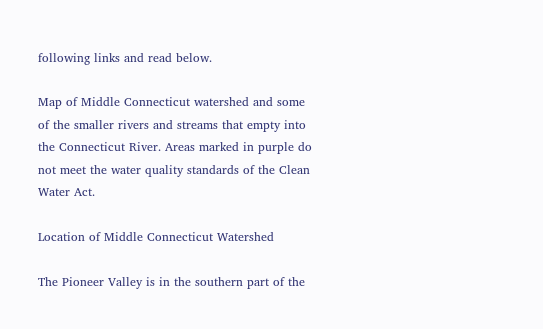following links and read below.

Map of Middle Connecticut watershed and some of the smaller rivers and streams that empty into the Connecticut River. Areas marked in purple do not meet the water quality standards of the Clean Water Act.

Location of Middle Connecticut Watershed

The Pioneer Valley is in the southern part of the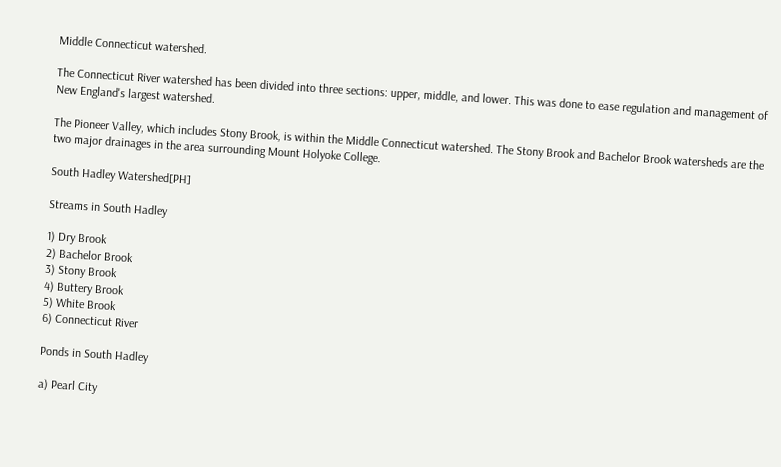Middle Connecticut watershed.

The Connecticut River watershed has been divided into three sections: upper, middle, and lower. This was done to ease regulation and management of New England's largest watershed.

The Pioneer Valley, which includes Stony Brook, is within the Middle Connecticut watershed. The Stony Brook and Bachelor Brook watersheds are the two major drainages in the area surrounding Mount Holyoke College.

South Hadley Watershed[PH]

Streams in South Hadley

1) Dry Brook
2) Bachelor Brook
3) Stony Brook
4) Buttery Brook
5) White Brook
6) Connecticut River

Ponds in South Hadley

a) Pearl City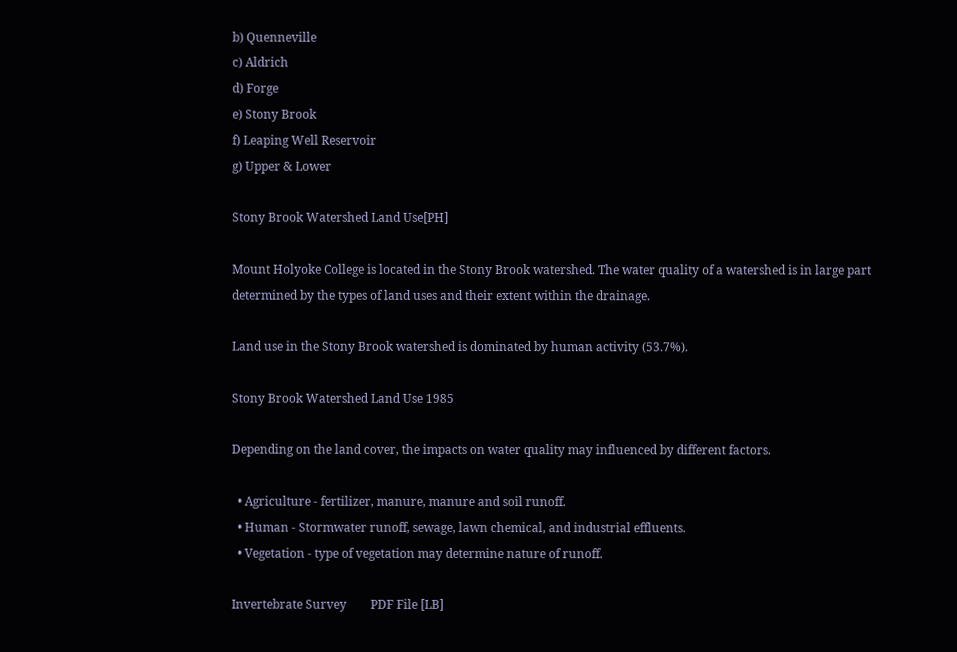b) Quenneville
c) Aldrich
d) Forge
e) Stony Brook
f) Leaping Well Reservoir
g) Upper & Lower

Stony Brook Watershed Land Use[PH]

Mount Holyoke College is located in the Stony Brook watershed. The water quality of a watershed is in large part determined by the types of land uses and their extent within the drainage.

Land use in the Stony Brook watershed is dominated by human activity (53.7%).

Stony Brook Watershed Land Use 1985

Depending on the land cover, the impacts on water quality may influenced by different factors.

  • Agriculture - fertilizer, manure, manure and soil runoff.
  • Human - Stormwater runoff, sewage, lawn chemical, and industrial effluents.
  • Vegetation - type of vegetation may determine nature of runoff.

Invertebrate Survey        PDF File [LB]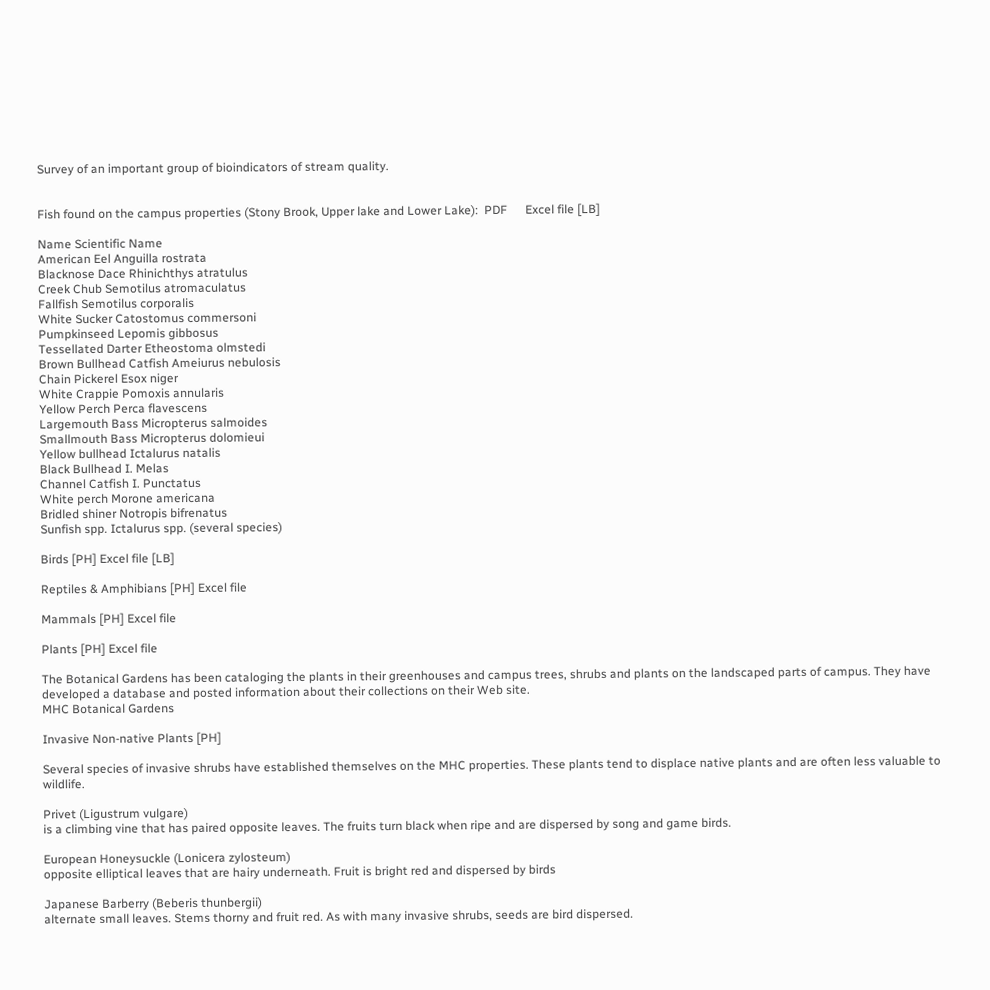Survey of an important group of bioindicators of stream quality.


Fish found on the campus properties (Stony Brook, Upper lake and Lower Lake):  PDF      Excel file [LB]

Name Scientific Name
American Eel Anguilla rostrata
Blacknose Dace Rhinichthys atratulus
Creek Chub Semotilus atromaculatus
Fallfish Semotilus corporalis
White Sucker Catostomus commersoni
Pumpkinseed Lepomis gibbosus
Tessellated Darter Etheostoma olmstedi
Brown Bullhead Catfish Ameiurus nebulosis
Chain Pickerel Esox niger
White Crappie Pomoxis annularis
Yellow Perch Perca flavescens
Largemouth Bass Micropterus salmoides
Smallmouth Bass Micropterus dolomieui
Yellow bullhead Ictalurus natalis
Black Bullhead I. Melas
Channel Catfish I. Punctatus
White perch Morone americana
Bridled shiner Notropis bifrenatus
Sunfish spp. Ictalurus spp. (several species)

Birds [PH] Excel file [LB]

Reptiles & Amphibians [PH] Excel file

Mammals [PH] Excel file

Plants [PH] Excel file

The Botanical Gardens has been cataloging the plants in their greenhouses and campus trees, shrubs and plants on the landscaped parts of campus. They have developed a database and posted information about their collections on their Web site.
MHC Botanical Gardens

Invasive Non-native Plants [PH]

Several species of invasive shrubs have established themselves on the MHC properties. These plants tend to displace native plants and are often less valuable to wildlife.

Privet (Ligustrum vulgare)
is a climbing vine that has paired opposite leaves. The fruits turn black when ripe and are dispersed by song and game birds.

European Honeysuckle (Lonicera zylosteum)
opposite elliptical leaves that are hairy underneath. Fruit is bright red and dispersed by birds

Japanese Barberry (Beberis thunbergii)
alternate small leaves. Stems thorny and fruit red. As with many invasive shrubs, seeds are bird dispersed.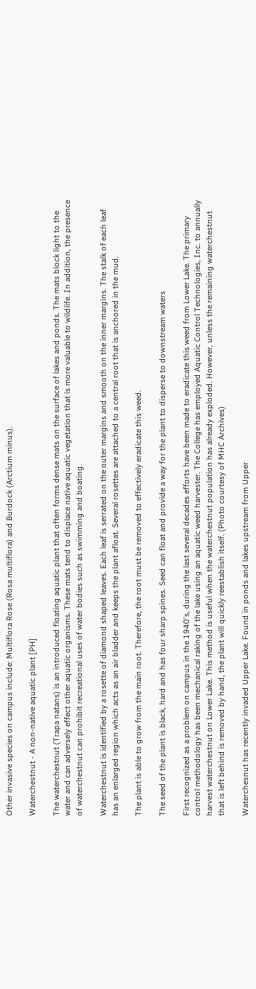Other invasive species on campus include: Multiflora Rose (Rosa multiflora) and Burdock (Arctium minus).

Waterchestnut - A non-native aquatic plant [PH]

The waterchestnut (Trapa natans) is an introduced floating aquatic plant that often forms dense mats on the surface of lakes and ponds. The mats block light to the water and can adversely effect other aquatic organisms. These mats tend to displace native aquatic vegetation that is more valuable to wildlife. In addition, the presence of waterchestnut can prohibit recreational uses of water bodies such as swimming and boating.

Waterchestnut is identified by a rosette of diamond shaped leaves. Each leaf is serrated on the outer margins and smooth on the inner margins. The stalk of each leaf has an enlarged region which acts as an air bladder and keeps the plant afloat. Several rosettes are attached to a central root that is anchored in the mud.

The plant is able to grow from the main root. Therefore, the root must be removed to effectively eradicate this weed.

The seed of the plant is black, hard and has four sharp spines. Seed can float and provide a way for the plant to disperse to downstream waters

First recognized as a problem on campus in the 1940's, during the last several decades efforts have been made to eradicate this weed from Lower Lake. The primary control methodology has been mechanical raking of the lake using an aquatic weed harvester. The College has employed Aquatic Control Technologies, Inc. to annually harvest waterchestnut on Lower Lake. This method is useful when the waterchestnut population has already exploded. However, unless the remaining waterchestnut that is left behind is removed by hand, the plant will quickly reestablish itself. (Photo courtesy of MHC Archives)

Waterchesnut has recently invaded Upper Lake. Found in ponds and lakes upstream from Upper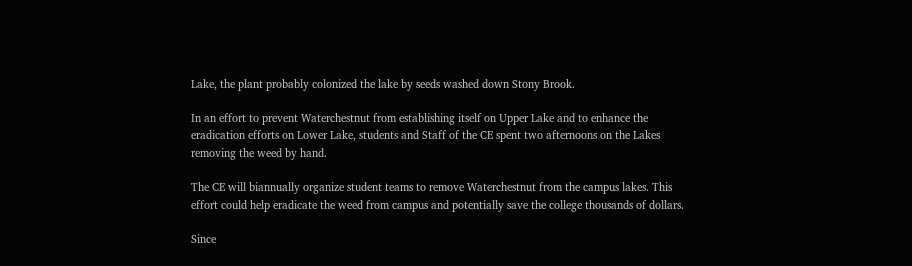Lake, the plant probably colonized the lake by seeds washed down Stony Brook.

In an effort to prevent Waterchestnut from establishing itself on Upper Lake and to enhance the eradication efforts on Lower Lake, students and Staff of the CE spent two afternoons on the Lakes removing the weed by hand.

The CE will biannually organize student teams to remove Waterchestnut from the campus lakes. This effort could help eradicate the weed from campus and potentially save the college thousands of dollars.

Since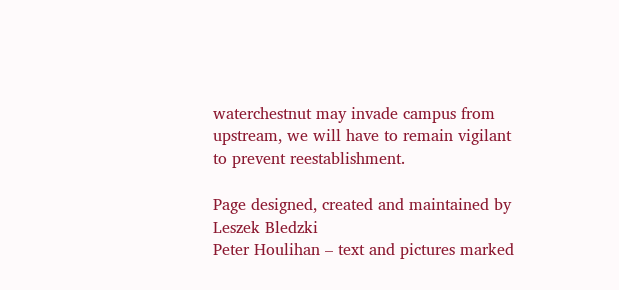waterchestnut may invade campus from upstream, we will have to remain vigilant to prevent reestablishment.

Page designed, created and maintained by Leszek Bledzki
Peter Houlihan – text and pictures marked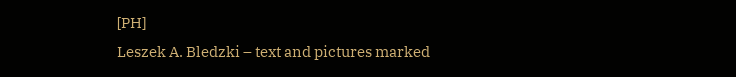[PH]
Leszek A. Bledzki – text and pictures marked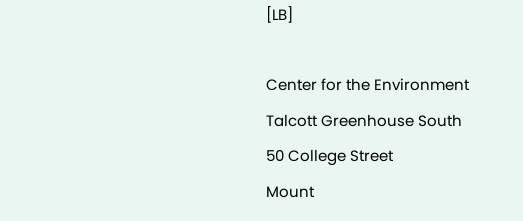[LB]

Center for the Environment
Talcott Greenhouse South
50 College Street
Mount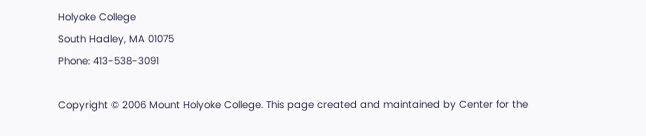Holyoke College
South Hadley, MA 01075
Phone: 413-538-3091

Copyright © 2006 Mount Holyoke College. This page created and maintained by Center for the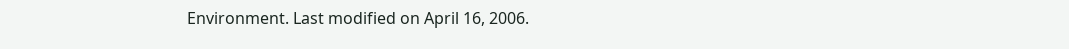Environment. Last modified on April 16, 2006.